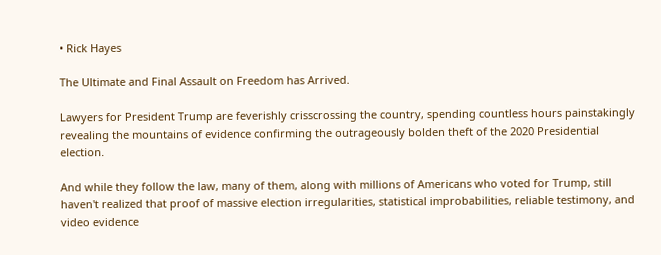• Rick Hayes

The Ultimate and Final Assault on Freedom has Arrived.

Lawyers for President Trump are feverishly crisscrossing the country, spending countless hours painstakingly revealing the mountains of evidence confirming the outrageously bolden theft of the 2020 Presidential election.

And while they follow the law, many of them, along with millions of Americans who voted for Trump, still haven't realized that proof of massive election irregularities, statistical improbabilities, reliable testimony, and video evidence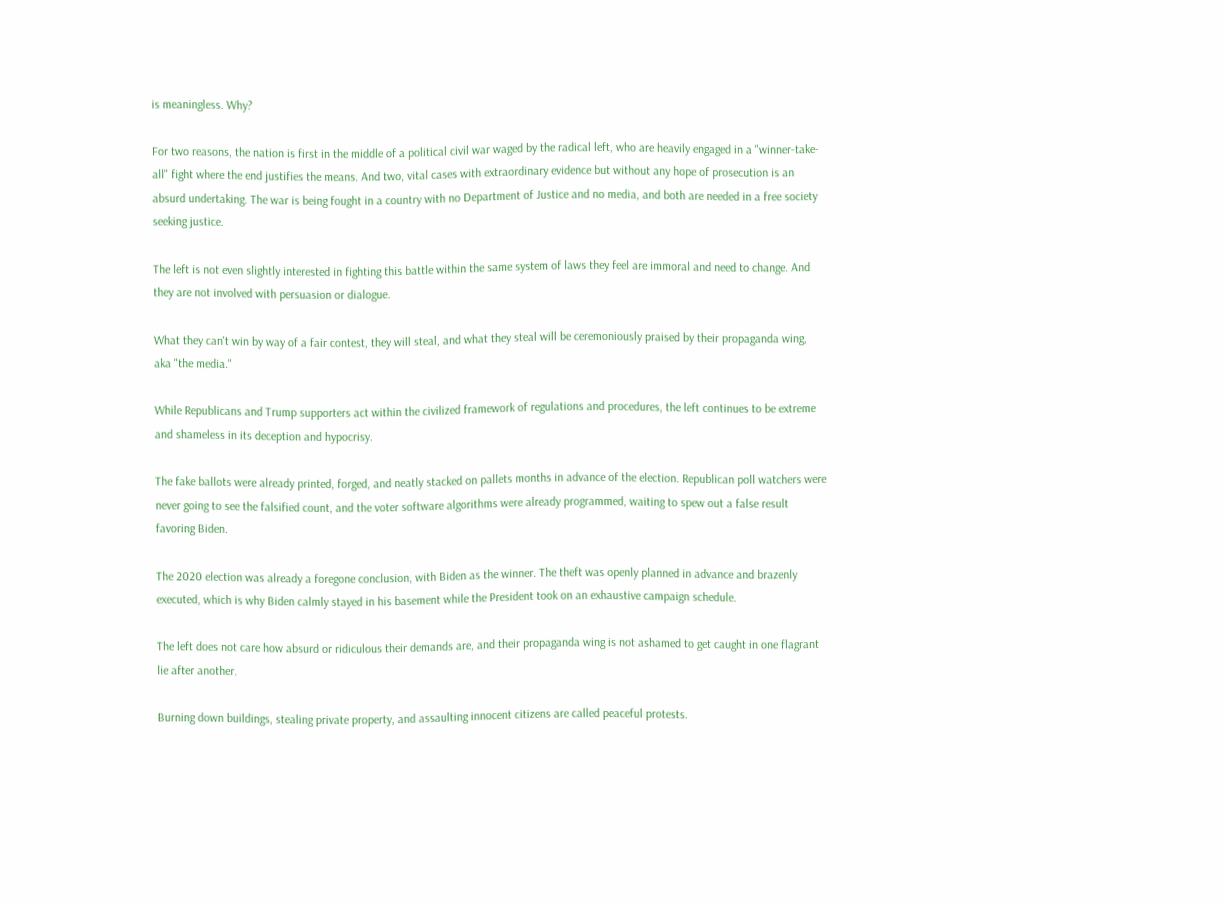is meaningless. Why?

For two reasons, the nation is first in the middle of a political civil war waged by the radical left, who are heavily engaged in a "winner-take-all" fight where the end justifies the means. And two, vital cases with extraordinary evidence but without any hope of prosecution is an absurd undertaking. The war is being fought in a country with no Department of Justice and no media, and both are needed in a free society seeking justice.

The left is not even slightly interested in fighting this battle within the same system of laws they feel are immoral and need to change. And they are not involved with persuasion or dialogue.

What they can't win by way of a fair contest, they will steal, and what they steal will be ceremoniously praised by their propaganda wing, aka "the media."

While Republicans and Trump supporters act within the civilized framework of regulations and procedures, the left continues to be extreme and shameless in its deception and hypocrisy.

The fake ballots were already printed, forged, and neatly stacked on pallets months in advance of the election. Republican poll watchers were never going to see the falsified count, and the voter software algorithms were already programmed, waiting to spew out a false result favoring Biden.

The 2020 election was already a foregone conclusion, with Biden as the winner. The theft was openly planned in advance and brazenly executed, which is why Biden calmly stayed in his basement while the President took on an exhaustive campaign schedule.

The left does not care how absurd or ridiculous their demands are, and their propaganda wing is not ashamed to get caught in one flagrant lie after another.

Burning down buildings, stealing private property, and assaulting innocent citizens are called peaceful protests.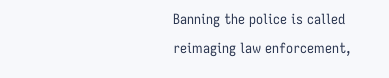Banning the police is called reimaging law enforcement,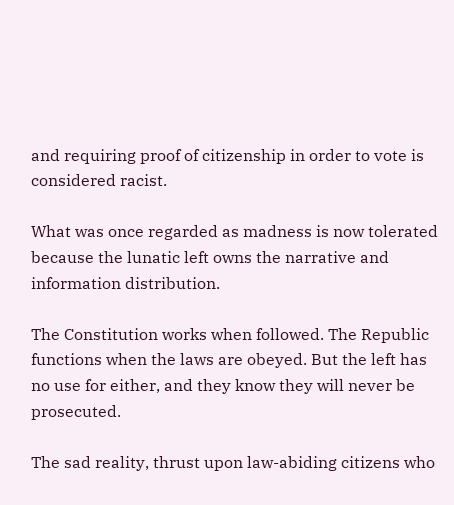and requiring proof of citizenship in order to vote is considered racist.

What was once regarded as madness is now tolerated because the lunatic left owns the narrative and information distribution.

The Constitution works when followed. The Republic functions when the laws are obeyed. But the left has no use for either, and they know they will never be prosecuted.

The sad reality, thrust upon law-abiding citizens who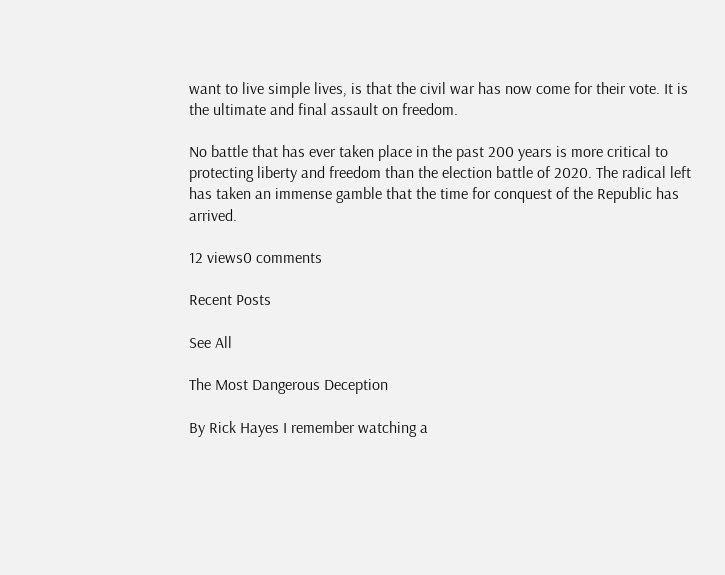want to live simple lives, is that the civil war has now come for their vote. It is the ultimate and final assault on freedom.

No battle that has ever taken place in the past 200 years is more critical to protecting liberty and freedom than the election battle of 2020. The radical left has taken an immense gamble that the time for conquest of the Republic has arrived.

12 views0 comments

Recent Posts

See All

The Most Dangerous Deception

By Rick Hayes I remember watching a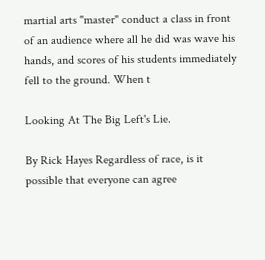martial arts "master" conduct a class in front of an audience where all he did was wave his hands, and scores of his students immediately fell to the ground. When t

Looking At The Big Left's Lie.

By Rick Hayes Regardless of race, is it possible that everyone can agree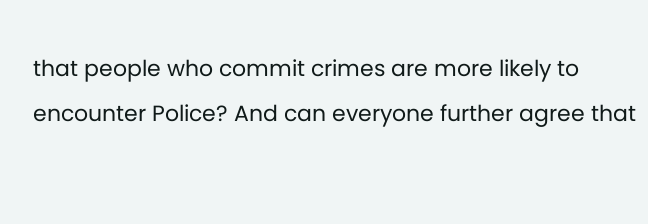that people who commit crimes are more likely to encounter Police? And can everyone further agree that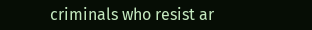criminals who resist ar